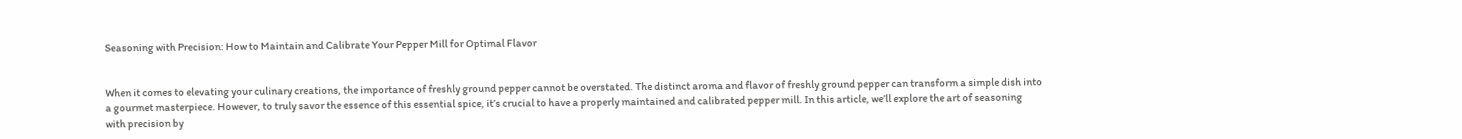Seasoning with Precision: How to Maintain and Calibrate Your Pepper Mill for Optimal Flavor


When it comes to elevating your culinary creations, the importance of freshly ground pepper cannot be overstated. The distinct aroma and flavor of freshly ground pepper can transform a simple dish into a gourmet masterpiece. However, to truly savor the essence of this essential spice, it’s crucial to have a properly maintained and calibrated pepper mill. In this article, we’ll explore the art of seasoning with precision by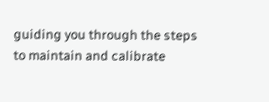guiding you through the steps to maintain and calibrate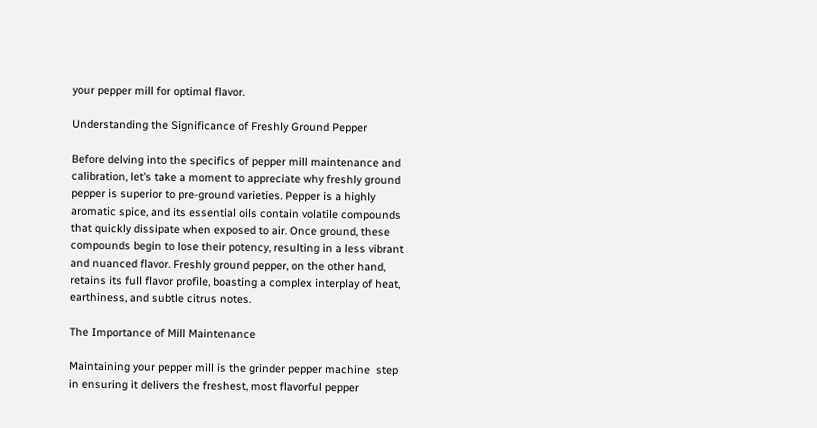your pepper mill for optimal flavor.

Understanding the Significance of Freshly Ground Pepper

Before delving into the specifics of pepper mill maintenance and calibration, let’s take a moment to appreciate why freshly ground pepper is superior to pre-ground varieties. Pepper is a highly aromatic spice, and its essential oils contain volatile compounds that quickly dissipate when exposed to air. Once ground, these compounds begin to lose their potency, resulting in a less vibrant and nuanced flavor. Freshly ground pepper, on the other hand, retains its full flavor profile, boasting a complex interplay of heat, earthiness, and subtle citrus notes.

The Importance of Mill Maintenance

Maintaining your pepper mill is the grinder pepper machine  step in ensuring it delivers the freshest, most flavorful pepper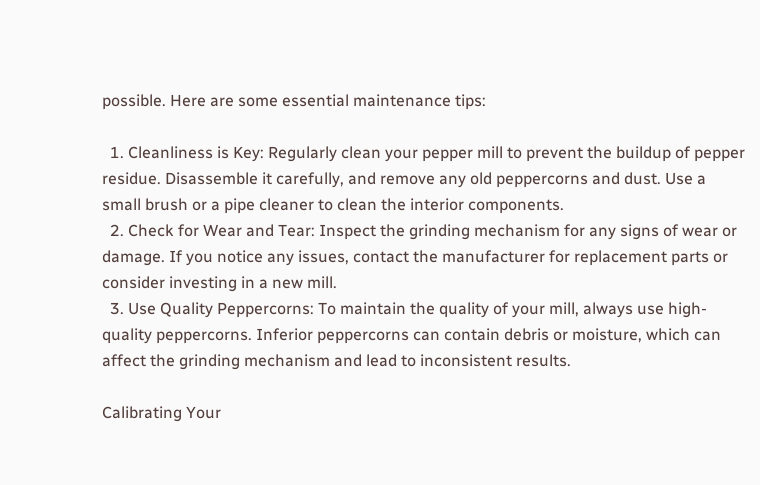possible. Here are some essential maintenance tips:

  1. Cleanliness is Key: Regularly clean your pepper mill to prevent the buildup of pepper residue. Disassemble it carefully, and remove any old peppercorns and dust. Use a small brush or a pipe cleaner to clean the interior components.
  2. Check for Wear and Tear: Inspect the grinding mechanism for any signs of wear or damage. If you notice any issues, contact the manufacturer for replacement parts or consider investing in a new mill.
  3. Use Quality Peppercorns: To maintain the quality of your mill, always use high-quality peppercorns. Inferior peppercorns can contain debris or moisture, which can affect the grinding mechanism and lead to inconsistent results.

Calibrating Your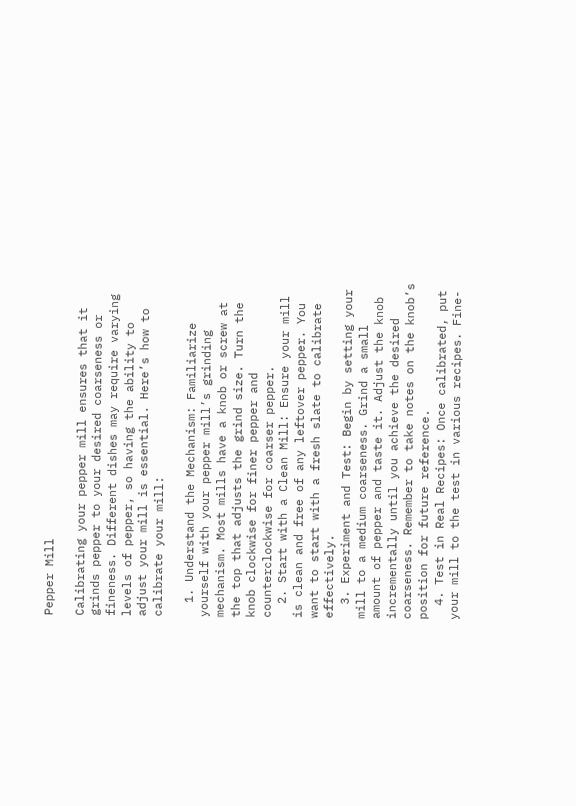Pepper Mill

Calibrating your pepper mill ensures that it grinds pepper to your desired coarseness or fineness. Different dishes may require varying levels of pepper, so having the ability to adjust your mill is essential. Here’s how to calibrate your mill:

  1. Understand the Mechanism: Familiarize yourself with your pepper mill’s grinding mechanism. Most mills have a knob or screw at the top that adjusts the grind size. Turn the knob clockwise for finer pepper and counterclockwise for coarser pepper.
  2. Start with a Clean Mill: Ensure your mill is clean and free of any leftover pepper. You want to start with a fresh slate to calibrate effectively.
  3. Experiment and Test: Begin by setting your mill to a medium coarseness. Grind a small amount of pepper and taste it. Adjust the knob incrementally until you achieve the desired coarseness. Remember to take notes on the knob’s position for future reference.
  4. Test in Real Recipes: Once calibrated, put your mill to the test in various recipes. Fine-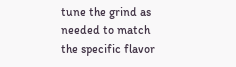tune the grind as needed to match the specific flavor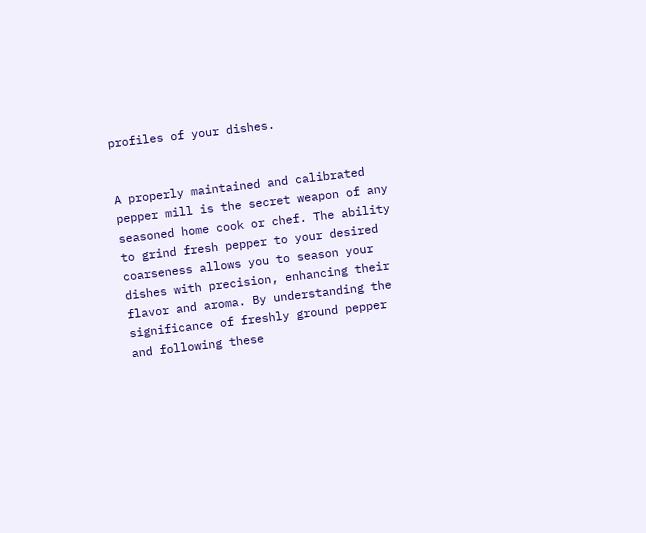profiles of your dishes.


A properly maintained and calibrated pepper mill is the secret weapon of any seasoned home cook or chef. The ability to grind fresh pepper to your desired coarseness allows you to season your dishes with precision, enhancing their flavor and aroma. By understanding the significance of freshly ground pepper and following these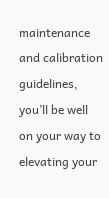maintenance and calibration guidelines, you’ll be well on your way to elevating your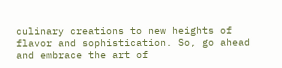culinary creations to new heights of flavor and sophistication. So, go ahead and embrace the art of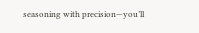seasoning with precision—you’ll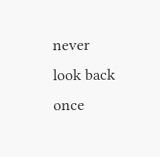never look back once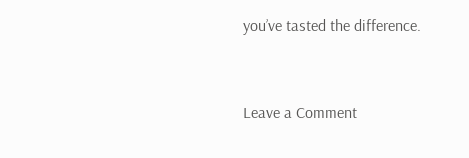you’ve tasted the difference.


Leave a Comment